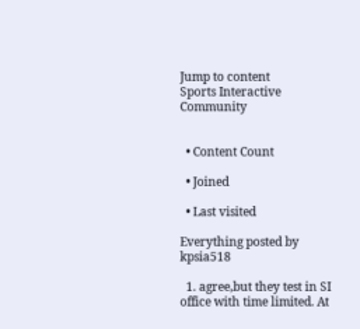Jump to content
Sports Interactive Community


  • Content Count

  • Joined

  • Last visited

Everything posted by kpsia518

  1. agree,but they test in SI office with time limited. At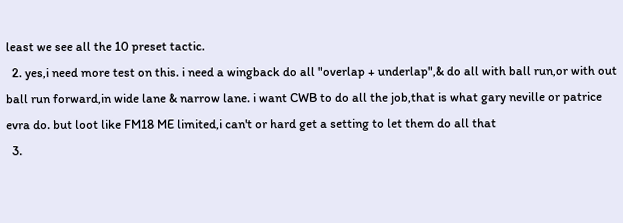least we see all the 10 preset tactic.
  2. yes,i need more test on this. i need a wingback do all "overlap + underlap",& do all with ball run,or with out ball run forward,in wide lane & narrow lane. i want CWB to do all the job,that is what gary neville or patrice evra do. but loot like FM18 ME limited,i can't or hard get a setting to let them do all that
  3.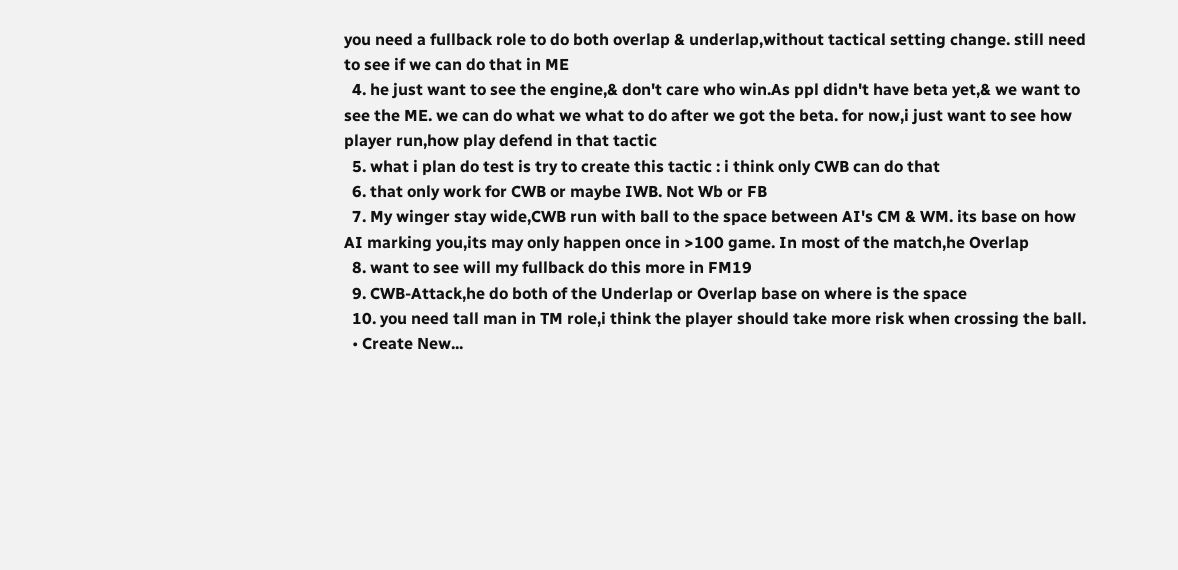you need a fullback role to do both overlap & underlap,without tactical setting change. still need to see if we can do that in ME
  4. he just want to see the engine,& don't care who win.As ppl didn't have beta yet,& we want to see the ME. we can do what we what to do after we got the beta. for now,i just want to see how player run,how play defend in that tactic
  5. what i plan do test is try to create this tactic : i think only CWB can do that
  6. that only work for CWB or maybe IWB. Not Wb or FB
  7. My winger stay wide,CWB run with ball to the space between AI's CM & WM. its base on how AI marking you,its may only happen once in >100 game. In most of the match,he Overlap
  8. want to see will my fullback do this more in FM19
  9. CWB-Attack,he do both of the Underlap or Overlap base on where is the space
  10. you need tall man in TM role,i think the player should take more risk when crossing the ball.
  • Create New...